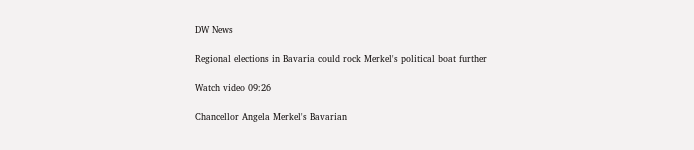DW News

Regional elections in Bavaria could rock Merkel's political boat further

Watch video 09:26

Chancellor Angela Merkel's Bavarian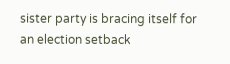sister party is bracing itself for an election setback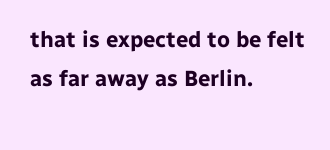that is expected to be felt as far away as Berlin.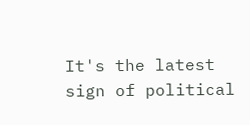It's the latest sign of political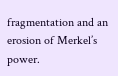fragmentation and an erosion of Merkel’s power.